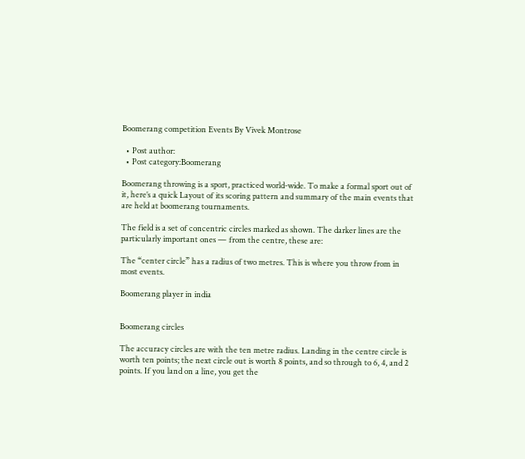Boomerang competition Events By Vivek Montrose

  • Post author:
  • Post category:Boomerang

Boomerang throwing is a sport, practiced world-wide. To make a formal sport out of it, here’s a quick Layout of its scoring pattern and summary of the main events that are held at boomerang tournaments.

The field is a set of concentric circles marked as shown. The darker lines are the particularly important ones — from the centre, these are:

The “center circle” has a radius of two metres. This is where you throw from in most events.

Boomerang player in india


Boomerang circles

The accuracy circles are with the ten metre radius. Landing in the centre circle is worth ten points; the next circle out is worth 8 points, and so through to 6, 4, and 2 points. If you land on a line, you get the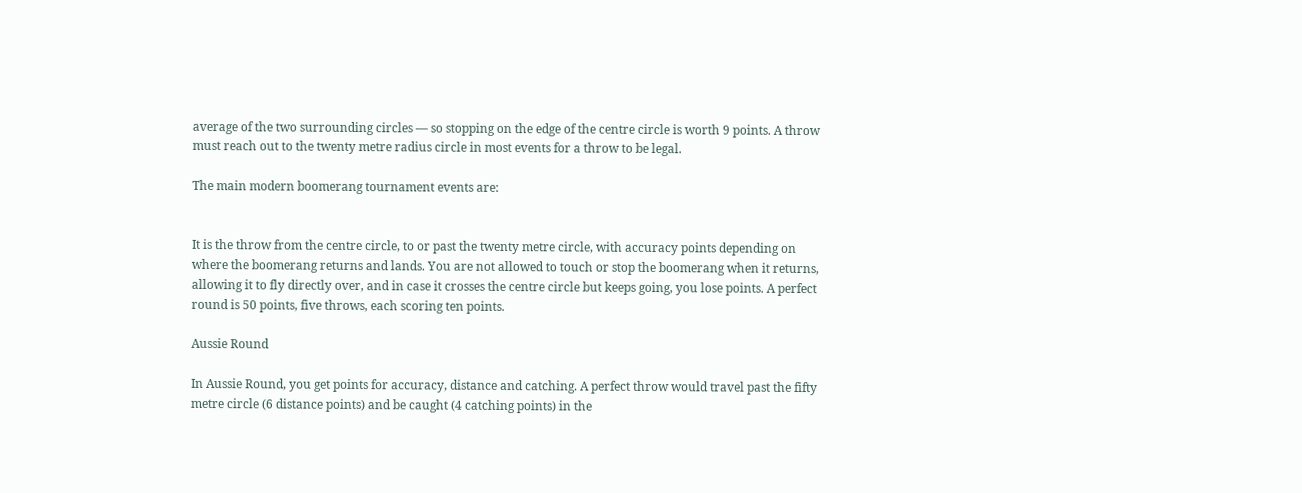average of the two surrounding circles — so stopping on the edge of the centre circle is worth 9 points. A throw must reach out to the twenty metre radius circle in most events for a throw to be legal.

The main modern boomerang tournament events are:


It is the throw from the centre circle, to or past the twenty metre circle, with accuracy points depending on where the boomerang returns and lands. You are not allowed to touch or stop the boomerang when it returns, allowing it to fly directly over, and in case it crosses the centre circle but keeps going, you lose points. A perfect round is 50 points, five throws, each scoring ten points.

Aussie Round

In Aussie Round, you get points for accuracy, distance and catching. A perfect throw would travel past the fifty metre circle (6 distance points) and be caught (4 catching points) in the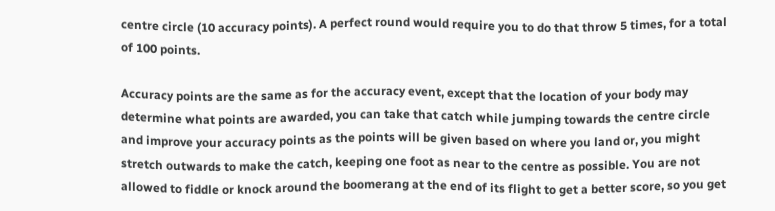centre circle (10 accuracy points). A perfect round would require you to do that throw 5 times, for a total of 100 points.

Accuracy points are the same as for the accuracy event, except that the location of your body may determine what points are awarded, you can take that catch while jumping towards the centre circle and improve your accuracy points as the points will be given based on where you land or, you might stretch outwards to make the catch, keeping one foot as near to the centre as possible. You are not allowed to fiddle or knock around the boomerang at the end of its flight to get a better score, so you get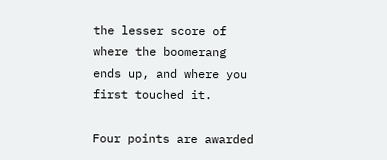the lesser score of where the boomerang ends up, and where you first touched it.

Four points are awarded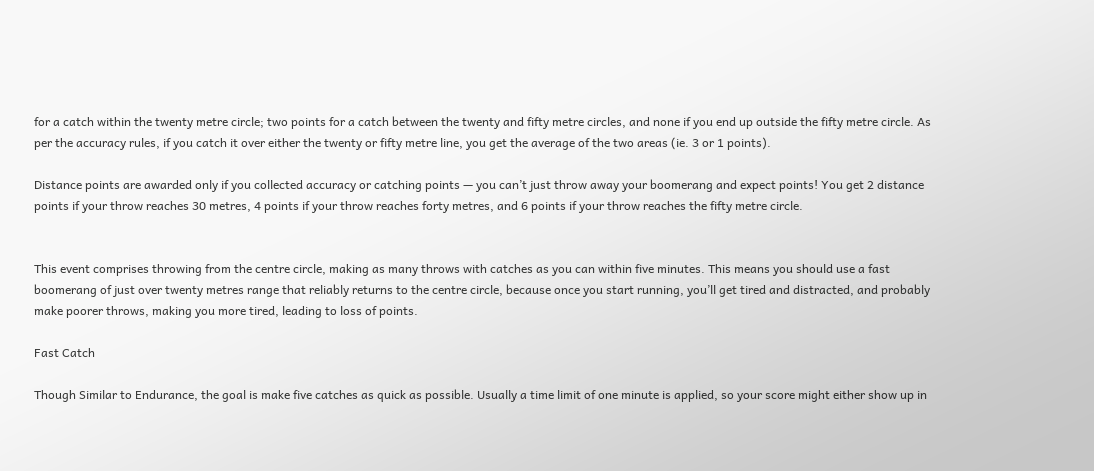for a catch within the twenty metre circle; two points for a catch between the twenty and fifty metre circles, and none if you end up outside the fifty metre circle. As per the accuracy rules, if you catch it over either the twenty or fifty metre line, you get the average of the two areas (ie. 3 or 1 points).

Distance points are awarded only if you collected accuracy or catching points — you can’t just throw away your boomerang and expect points! You get 2 distance points if your throw reaches 30 metres, 4 points if your throw reaches forty metres, and 6 points if your throw reaches the fifty metre circle.


This event comprises throwing from the centre circle, making as many throws with catches as you can within five minutes. This means you should use a fast boomerang of just over twenty metres range that reliably returns to the centre circle, because once you start running, you’ll get tired and distracted, and probably make poorer throws, making you more tired, leading to loss of points.

Fast Catch

Though Similar to Endurance, the goal is make five catches as quick as possible. Usually a time limit of one minute is applied, so your score might either show up in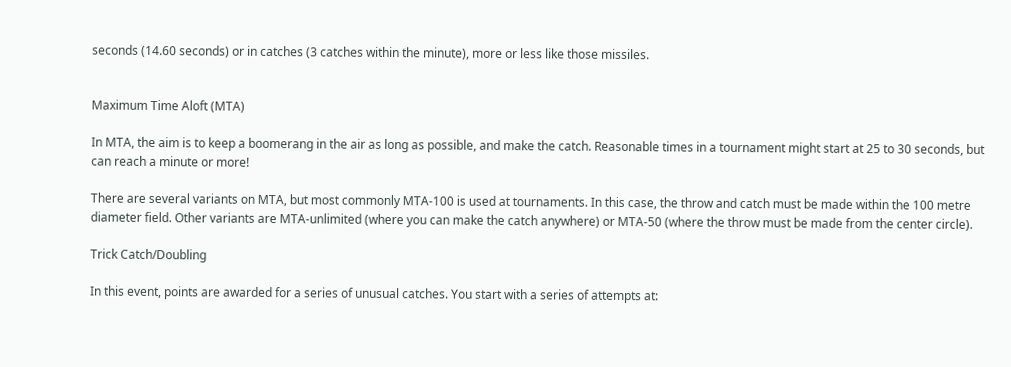seconds (14.60 seconds) or in catches (3 catches within the minute), more or less like those missiles.


Maximum Time Aloft (MTA)

In MTA, the aim is to keep a boomerang in the air as long as possible, and make the catch. Reasonable times in a tournament might start at 25 to 30 seconds, but can reach a minute or more!

There are several variants on MTA, but most commonly MTA-100 is used at tournaments. In this case, the throw and catch must be made within the 100 metre diameter field. Other variants are MTA-unlimited (where you can make the catch anywhere) or MTA-50 (where the throw must be made from the center circle).

Trick Catch/Doubling

In this event, points are awarded for a series of unusual catches. You start with a series of attempts at: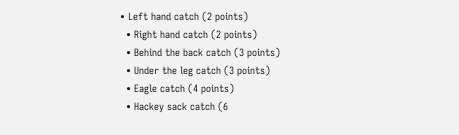• Left hand catch (2 points)
  • Right hand catch (2 points)
  • Behind the back catch (3 points)
  • Under the leg catch (3 points)
  • Eagle catch (4 points)
  • Hackey sack catch (6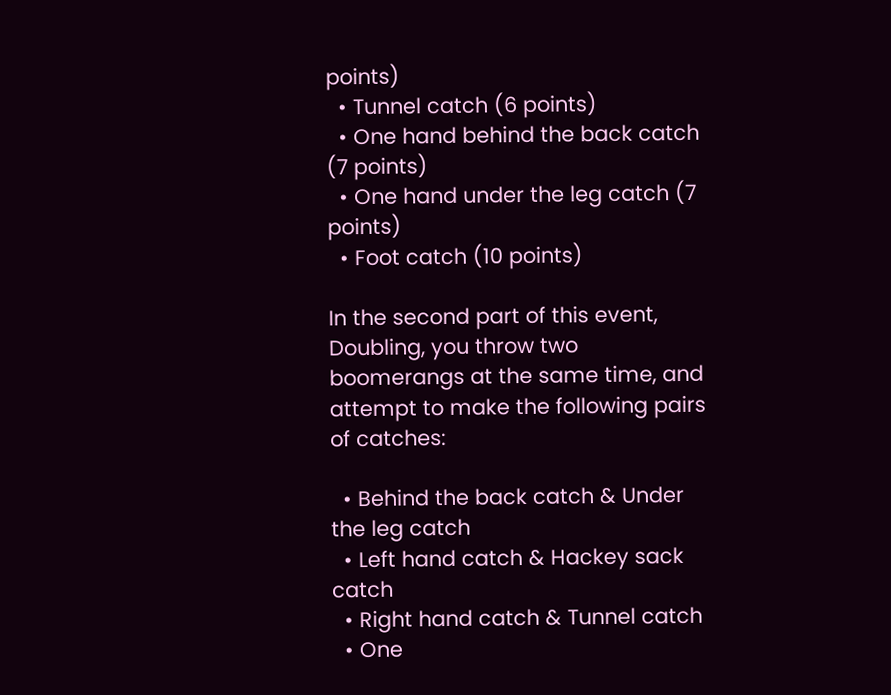points)
  • Tunnel catch (6 points)
  • One hand behind the back catch (7 points)
  • One hand under the leg catch (7 points)
  • Foot catch (10 points)

In the second part of this event, Doubling, you throw two boomerangs at the same time, and attempt to make the following pairs of catches:

  • Behind the back catch & Under the leg catch
  • Left hand catch & Hackey sack catch
  • Right hand catch & Tunnel catch
  • One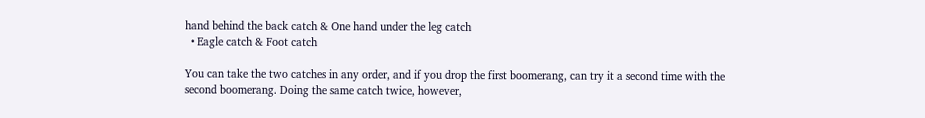hand behind the back catch & One hand under the leg catch
  • Eagle catch & Foot catch

You can take the two catches in any order, and if you drop the first boomerang, can try it a second time with the second boomerang. Doing the same catch twice, however,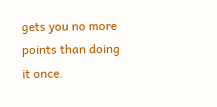gets you no more points than doing it once.